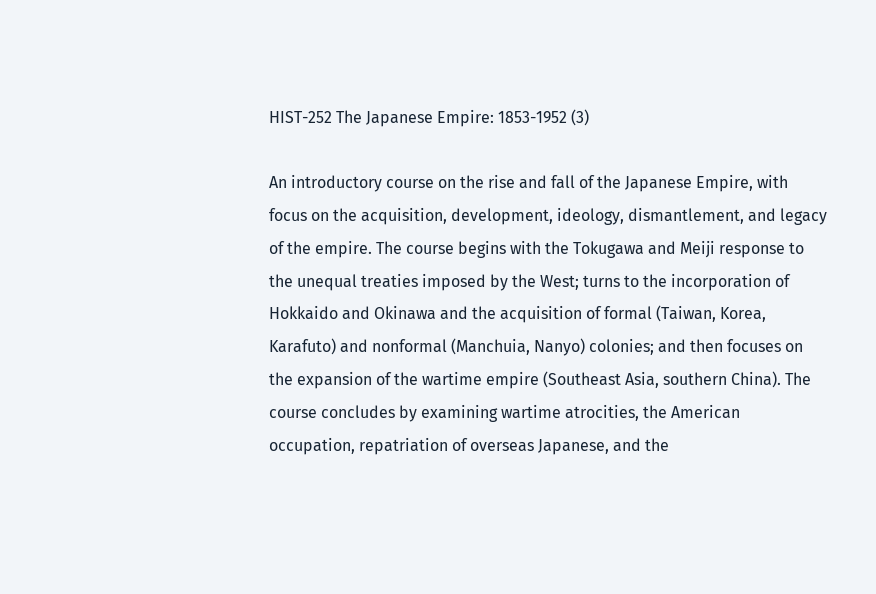HIST-252 The Japanese Empire: 1853-1952 (3)

An introductory course on the rise and fall of the Japanese Empire, with focus on the acquisition, development, ideology, dismantlement, and legacy of the empire. The course begins with the Tokugawa and Meiji response to the unequal treaties imposed by the West; turns to the incorporation of Hokkaido and Okinawa and the acquisition of formal (Taiwan, Korea, Karafuto) and nonformal (Manchuia, Nanyo) colonies; and then focuses on the expansion of the wartime empire (Southeast Asia, southern China). The course concludes by examining wartime atrocities, the American occupation, repatriation of overseas Japanese, and the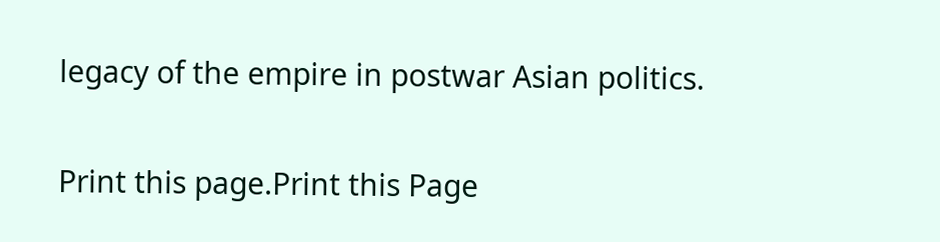legacy of the empire in postwar Asian politics.

Print this page.Print this Page